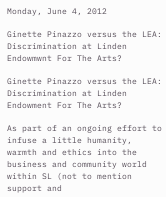Monday, June 4, 2012

Ginette Pinazzo versus the LEA: Discrimination at Linden Endowmwnt For The Arts?

Ginette Pinazzo versus the LEA: Discrimination at Linden Endowment For The Arts?

As part of an ongoing effort to infuse a little humanity, warmth and ethics into the business and community world within SL (not to mention support and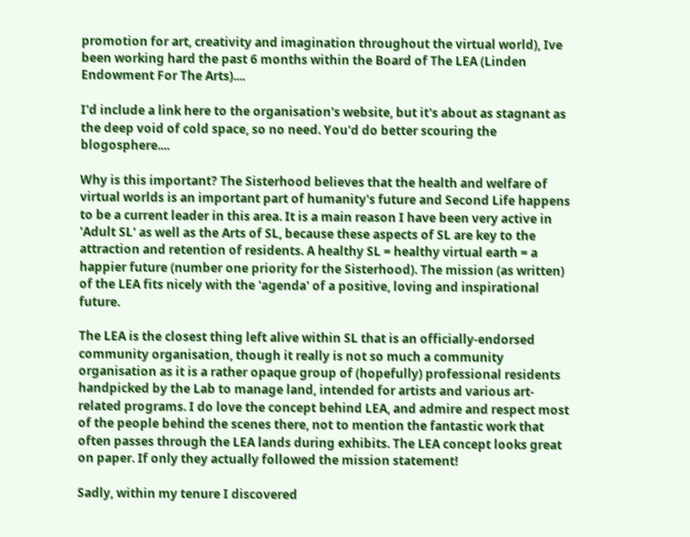promotion for art, creativity and imagination throughout the virtual world), Ive been working hard the past 6 months within the Board of The LEA (Linden Endowment For The Arts)....

I'd include a link here to the organisation's website, but it's about as stagnant as the deep void of cold space, so no need. You'd do better scouring the blogosphere....

Why is this important? The Sisterhood believes that the health and welfare of virtual worlds is an important part of humanity's future and Second Life happens to be a current leader in this area. It is a main reason I have been very active in 'Adult SL' as well as the Arts of SL, because these aspects of SL are key to the attraction and retention of residents. A healthy SL = healthy virtual earth = a happier future (number one priority for the Sisterhood). The mission (as written) of the LEA fits nicely with the 'agenda' of a positive, loving and inspirational future.

The LEA is the closest thing left alive within SL that is an officially-endorsed community organisation, though it really is not so much a community organisation as it is a rather opaque group of (hopefully) professional residents handpicked by the Lab to manage land, intended for artists and various art-related programs. I do love the concept behind LEA, and admire and respect most of the people behind the scenes there, not to mention the fantastic work that often passes through the LEA lands during exhibits. The LEA concept looks great on paper. If only they actually followed the mission statement!

Sadly, within my tenure I discovered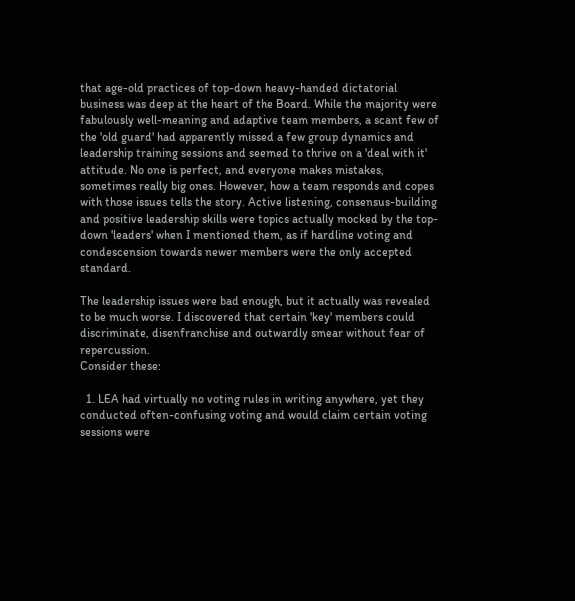that age-old practices of top-down heavy-handed dictatorial business was deep at the heart of the Board. While the majority were fabulously well-meaning and adaptive team members, a scant few of the 'old guard' had apparently missed a few group dynamics and leadership training sessions and seemed to thrive on a 'deal with it' attitude. No one is perfect, and everyone makes mistakes, sometimes really big ones. However, how a team responds and copes with those issues tells the story. Active listening, consensus-building and positive leadership skills were topics actually mocked by the top-down 'leaders' when I mentioned them, as if hardline voting and condescension towards newer members were the only accepted standard.

The leadership issues were bad enough, but it actually was revealed to be much worse. I discovered that certain 'key' members could discriminate, disenfranchise and outwardly smear without fear of repercussion.
Consider these:

  1. LEA had virtually no voting rules in writing anywhere, yet they conducted often-confusing voting and would claim certain voting sessions were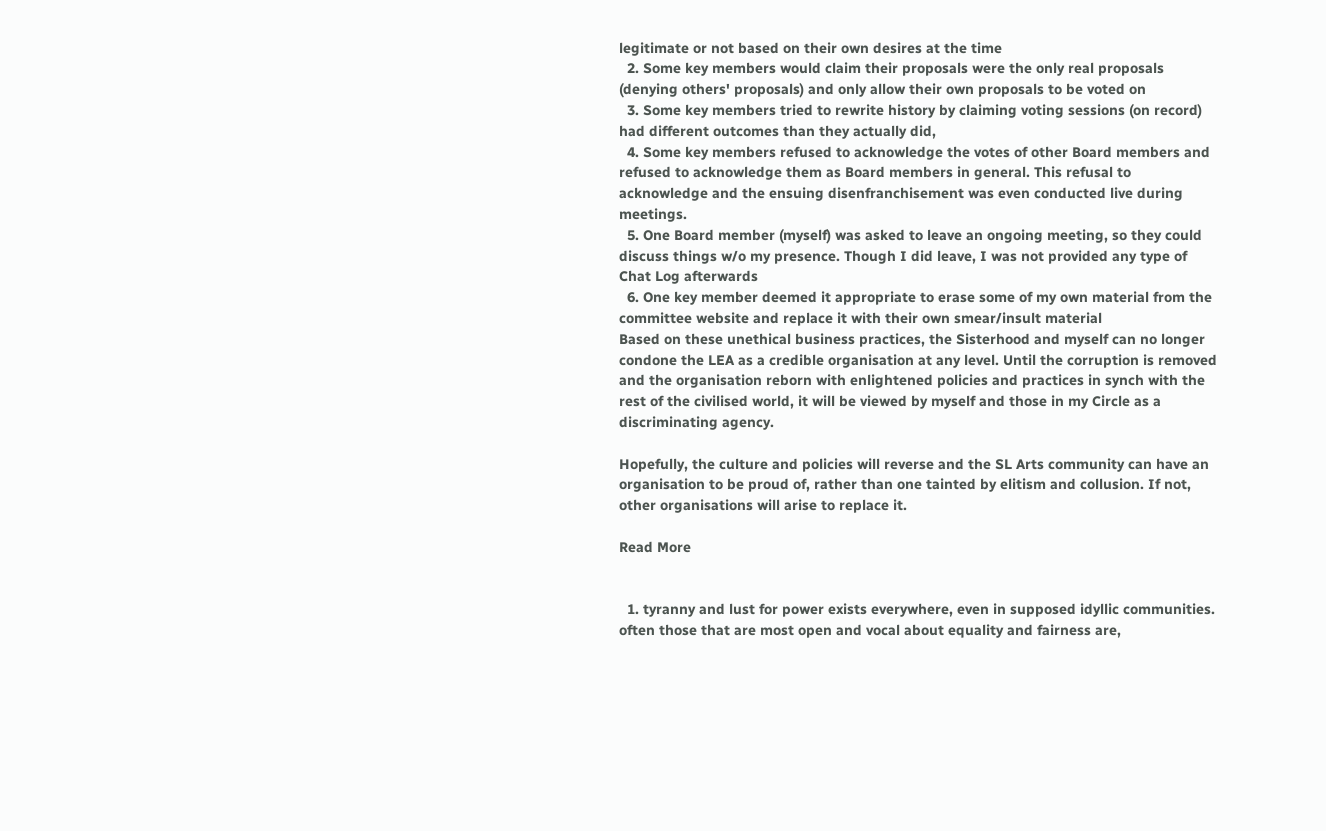legitimate or not based on their own desires at the time
  2. Some key members would claim their proposals were the only real proposals (denying others' proposals) and only allow their own proposals to be voted on
  3. Some key members tried to rewrite history by claiming voting sessions (on record) had different outcomes than they actually did,
  4. Some key members refused to acknowledge the votes of other Board members and refused to acknowledge them as Board members in general. This refusal to acknowledge and the ensuing disenfranchisement was even conducted live during meetings.
  5. One Board member (myself) was asked to leave an ongoing meeting, so they could discuss things w/o my presence. Though I did leave, I was not provided any type of Chat Log afterwards
  6. One key member deemed it appropriate to erase some of my own material from the committee website and replace it with their own smear/insult material
Based on these unethical business practices, the Sisterhood and myself can no longer condone the LEA as a credible organisation at any level. Until the corruption is removed and the organisation reborn with enlightened policies and practices in synch with the rest of the civilised world, it will be viewed by myself and those in my Circle as a discriminating agency.

Hopefully, the culture and policies will reverse and the SL Arts community can have an organisation to be proud of, rather than one tainted by elitism and collusion. If not, other organisations will arise to replace it.

Read More


  1. tyranny and lust for power exists everywhere, even in supposed idyllic communities. often those that are most open and vocal about equality and fairness are,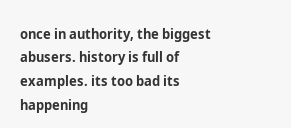once in authority, the biggest abusers. history is full of examples. its too bad its happening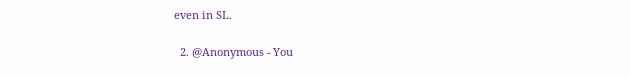even in SL.

  2. @Anonymous - You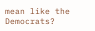mean like the Democrats?